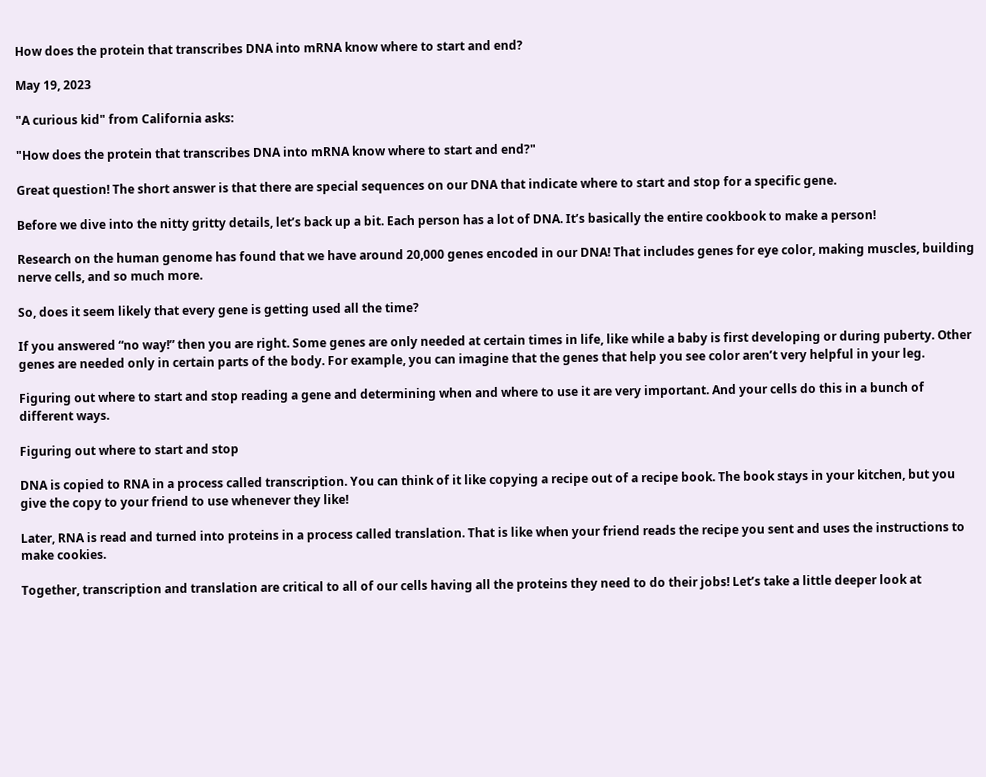How does the protein that transcribes DNA into mRNA know where to start and end?

May 19, 2023

"A curious kid" from California asks:

"How does the protein that transcribes DNA into mRNA know where to start and end?"

Great question! The short answer is that there are special sequences on our DNA that indicate where to start and stop for a specific gene.

Before we dive into the nitty gritty details, let’s back up a bit. Each person has a lot of DNA. It’s basically the entire cookbook to make a person!

Research on the human genome has found that we have around 20,000 genes encoded in our DNA! That includes genes for eye color, making muscles, building nerve cells, and so much more.

So, does it seem likely that every gene is getting used all the time?

If you answered “no way!” then you are right. Some genes are only needed at certain times in life, like while a baby is first developing or during puberty. Other genes are needed only in certain parts of the body. For example, you can imagine that the genes that help you see color aren’t very helpful in your leg.

Figuring out where to start and stop reading a gene and determining when and where to use it are very important. And your cells do this in a bunch of different ways.

Figuring out where to start and stop

DNA is copied to RNA in a process called transcription. You can think of it like copying a recipe out of a recipe book. The book stays in your kitchen, but you give the copy to your friend to use whenever they like!

Later, RNA is read and turned into proteins in a process called translation. That is like when your friend reads the recipe you sent and uses the instructions to make cookies.

Together, transcription and translation are critical to all of our cells having all the proteins they need to do their jobs! Let’s take a little deeper look at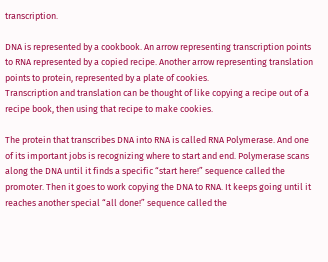transcription.

DNA is represented by a cookbook. An arrow representing transcription points to RNA represented by a copied recipe. Another arrow representing translation points to protein, represented by a plate of cookies.
Transcription and translation can be thought of like copying a recipe out of a recipe book, then using that recipe to make cookies.

The protein that transcribes DNA into RNA is called RNA Polymerase. And one of its important jobs is recognizing where to start and end. Polymerase scans along the DNA until it finds a specific “start here!” sequence called the promoter. Then it goes to work copying the DNA to RNA. It keeps going until it reaches another special “all done!” sequence called the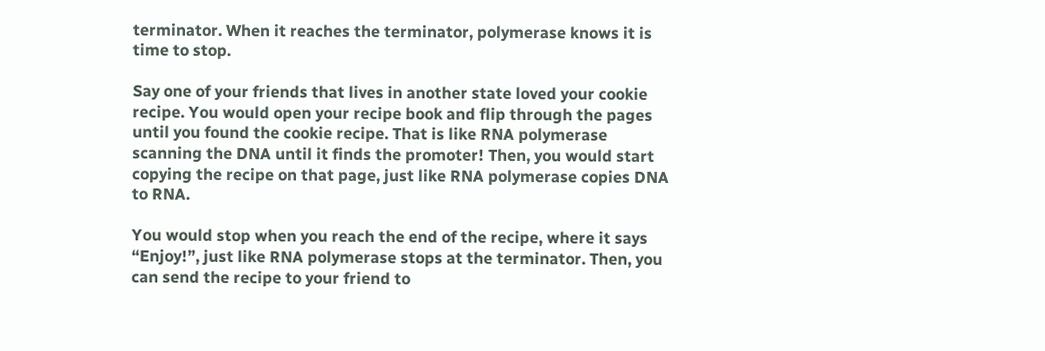terminator. When it reaches the terminator, polymerase knows it is time to stop.

Say one of your friends that lives in another state loved your cookie recipe. You would open your recipe book and flip through the pages until you found the cookie recipe. That is like RNA polymerase scanning the DNA until it finds the promoter! Then, you would start copying the recipe on that page, just like RNA polymerase copies DNA to RNA.

You would stop when you reach the end of the recipe, where it says “Enjoy!”, just like RNA polymerase stops at the terminator. Then, you can send the recipe to your friend to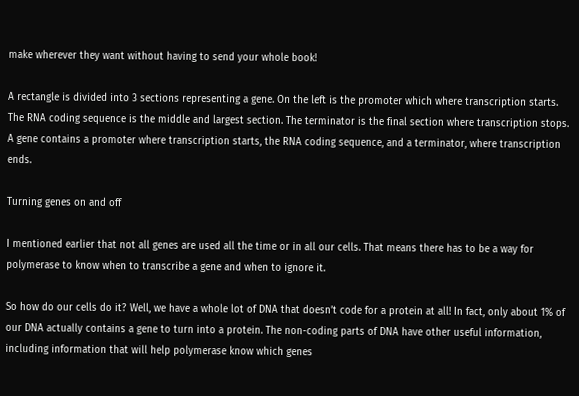make wherever they want without having to send your whole book!

A rectangle is divided into 3 sections representing a gene. On the left is the promoter which where transcription starts. The RNA coding sequence is the middle and largest section. The terminator is the final section where transcription stops.
A gene contains a promoter where transcription starts, the RNA coding sequence, and a terminator, where transcription ends.

Turning genes on and off

I mentioned earlier that not all genes are used all the time or in all our cells. That means there has to be a way for polymerase to know when to transcribe a gene and when to ignore it.

So how do our cells do it? Well, we have a whole lot of DNA that doesn’t code for a protein at all! In fact, only about 1% of our DNA actually contains a gene to turn into a protein. The non-coding parts of DNA have other useful information, including information that will help polymerase know which genes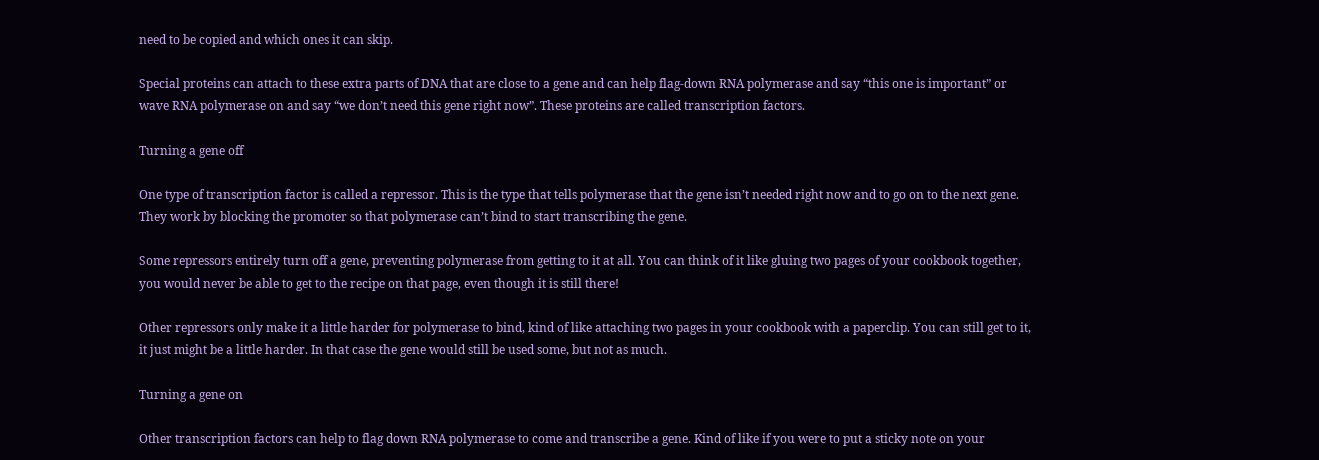need to be copied and which ones it can skip.

Special proteins can attach to these extra parts of DNA that are close to a gene and can help flag-down RNA polymerase and say “this one is important” or wave RNA polymerase on and say “we don’t need this gene right now”. These proteins are called transcription factors.

Turning a gene off

One type of transcription factor is called a repressor. This is the type that tells polymerase that the gene isn’t needed right now and to go on to the next gene. They work by blocking the promoter so that polymerase can’t bind to start transcribing the gene.

Some repressors entirely turn off a gene, preventing polymerase from getting to it at all. You can think of it like gluing two pages of your cookbook together, you would never be able to get to the recipe on that page, even though it is still there!

Other repressors only make it a little harder for polymerase to bind, kind of like attaching two pages in your cookbook with a paperclip. You can still get to it, it just might be a little harder. In that case the gene would still be used some, but not as much.

Turning a gene on

Other transcription factors can help to flag down RNA polymerase to come and transcribe a gene. Kind of like if you were to put a sticky note on your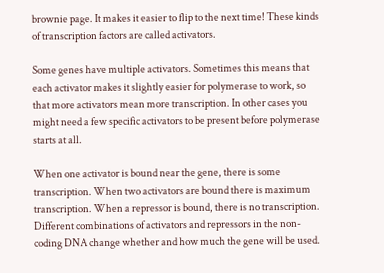brownie page. It makes it easier to flip to the next time! These kinds of transcription factors are called activators.

Some genes have multiple activators. Sometimes this means that each activator makes it slightly easier for polymerase to work, so that more activators mean more transcription. In other cases you might need a few specific activators to be present before polymerase starts at all.

When one activator is bound near the gene, there is some transcription. When two activators are bound there is maximum transcription. When a repressor is bound, there is no transcription.
Different combinations of activators and repressors in the non-coding DNA change whether and how much the gene will be used.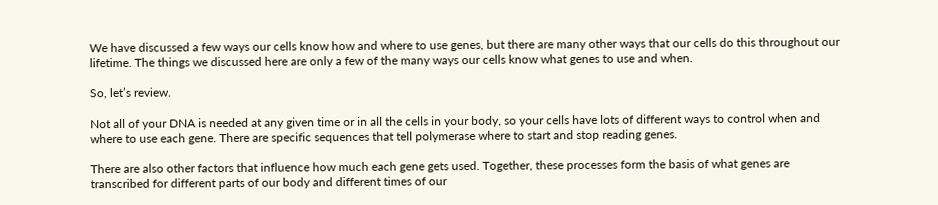We have discussed a few ways our cells know how and where to use genes, but there are many other ways that our cells do this throughout our lifetime. The things we discussed here are only a few of the many ways our cells know what genes to use and when.

So, let’s review.

Not all of your DNA is needed at any given time or in all the cells in your body, so your cells have lots of different ways to control when and where to use each gene. There are specific sequences that tell polymerase where to start and stop reading genes.

There are also other factors that influence how much each gene gets used. Together, these processes form the basis of what genes are transcribed for different parts of our body and different times of our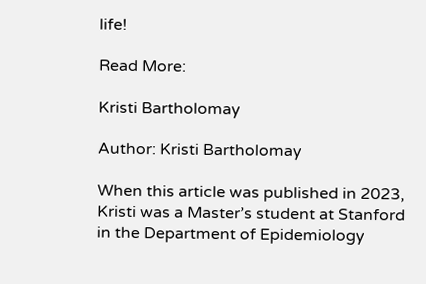life!

Read More:

Kristi Bartholomay

Author: Kristi Bartholomay

When this article was published in 2023, Kristi was a Master’s student at Stanford in the Department of Epidemiology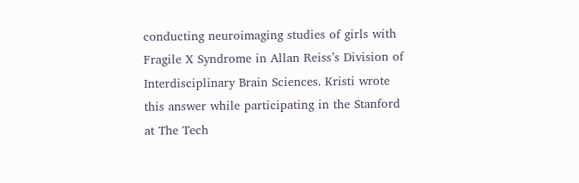conducting neuroimaging studies of girls with Fragile X Syndrome in Allan Reiss’s Division of Interdisciplinary Brain Sciences. Kristi wrote this answer while participating in the Stanford at The Tech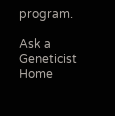program.

Ask a Geneticist Home